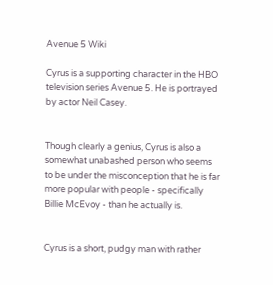Avenue 5 Wiki

Cyrus is a supporting character in the HBO television series Avenue 5. He is portrayed by actor Neil Casey.


Though clearly a genius, Cyrus is also a somewhat unabashed person who seems to be under the misconception that he is far more popular with people - specifically Billie McEvoy - than he actually is.


Cyrus is a short, pudgy man with rather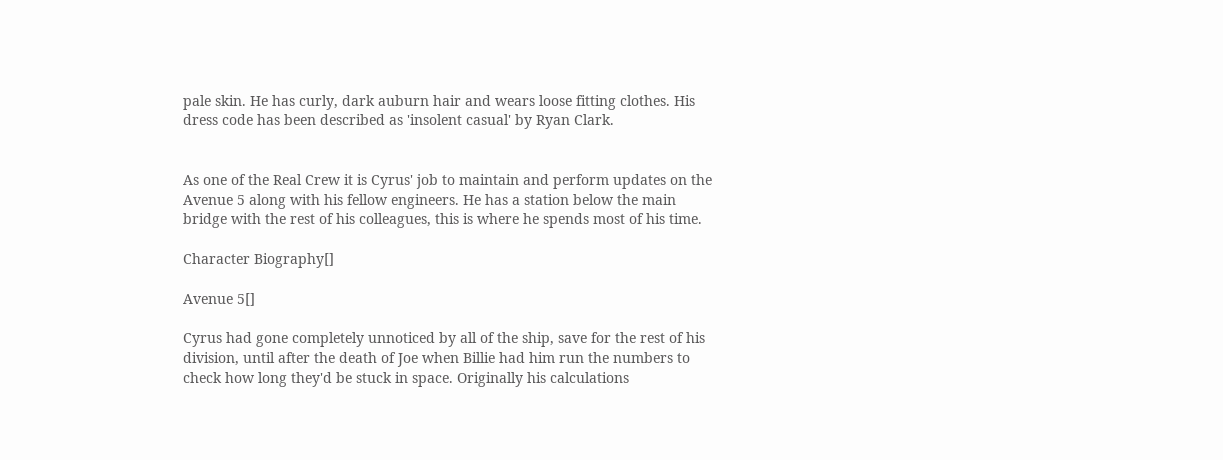pale skin. He has curly, dark auburn hair and wears loose fitting clothes. His dress code has been described as 'insolent casual' by Ryan Clark.


As one of the Real Crew it is Cyrus' job to maintain and perform updates on the Avenue 5 along with his fellow engineers. He has a station below the main bridge with the rest of his colleagues, this is where he spends most of his time.

Character Biography[]

Avenue 5[]

Cyrus had gone completely unnoticed by all of the ship, save for the rest of his division, until after the death of Joe when Billie had him run the numbers to check how long they'd be stuck in space. Originally his calculations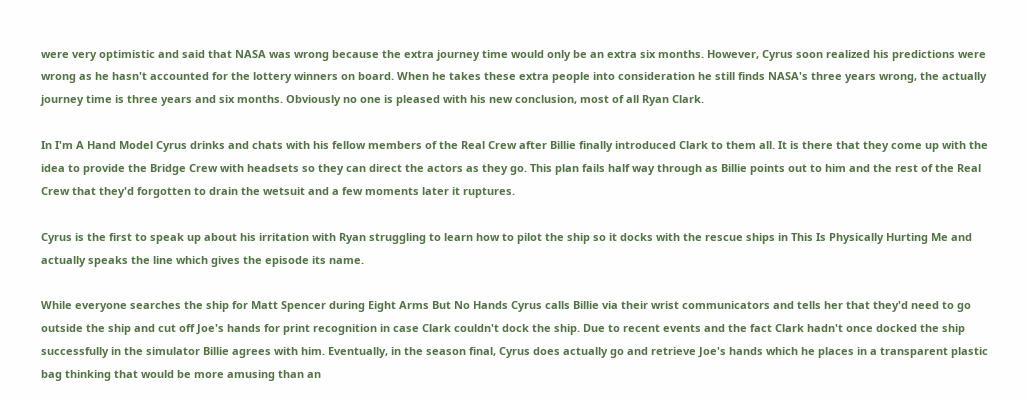were very optimistic and said that NASA was wrong because the extra journey time would only be an extra six months. However, Cyrus soon realized his predictions were wrong as he hasn't accounted for the lottery winners on board. When he takes these extra people into consideration he still finds NASA's three years wrong, the actually journey time is three years and six months. Obviously no one is pleased with his new conclusion, most of all Ryan Clark.

In I'm A Hand Model Cyrus drinks and chats with his fellow members of the Real Crew after Billie finally introduced Clark to them all. It is there that they come up with the idea to provide the Bridge Crew with headsets so they can direct the actors as they go. This plan fails half way through as Billie points out to him and the rest of the Real Crew that they'd forgotten to drain the wetsuit and a few moments later it ruptures.

Cyrus is the first to speak up about his irritation with Ryan struggling to learn how to pilot the ship so it docks with the rescue ships in This Is Physically Hurting Me and actually speaks the line which gives the episode its name.

While everyone searches the ship for Matt Spencer during Eight Arms But No Hands Cyrus calls Billie via their wrist communicators and tells her that they'd need to go outside the ship and cut off Joe's hands for print recognition in case Clark couldn't dock the ship. Due to recent events and the fact Clark hadn't once docked the ship successfully in the simulator Billie agrees with him. Eventually, in the season final, Cyrus does actually go and retrieve Joe's hands which he places in a transparent plastic bag thinking that would be more amusing than an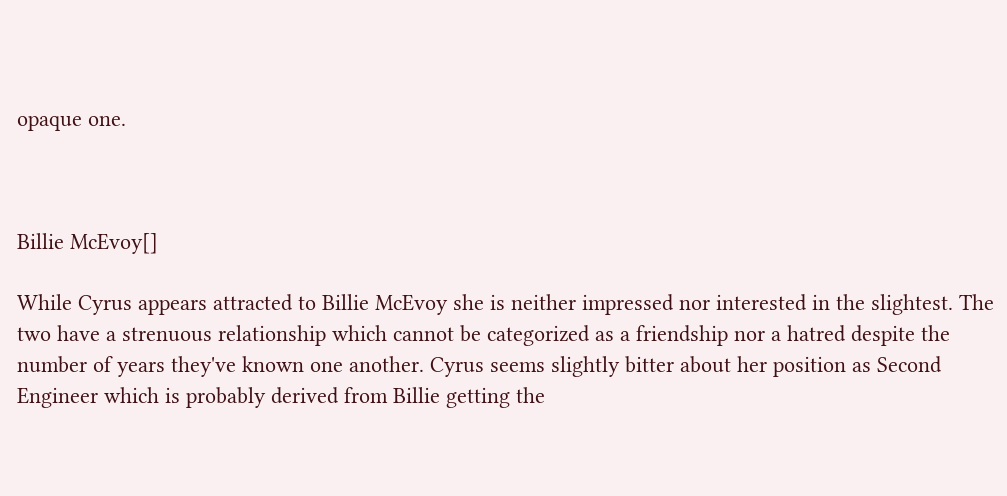opaque one.



Billie McEvoy[]

While Cyrus appears attracted to Billie McEvoy she is neither impressed nor interested in the slightest. The two have a strenuous relationship which cannot be categorized as a friendship nor a hatred despite the number of years they've known one another. Cyrus seems slightly bitter about her position as Second Engineer which is probably derived from Billie getting the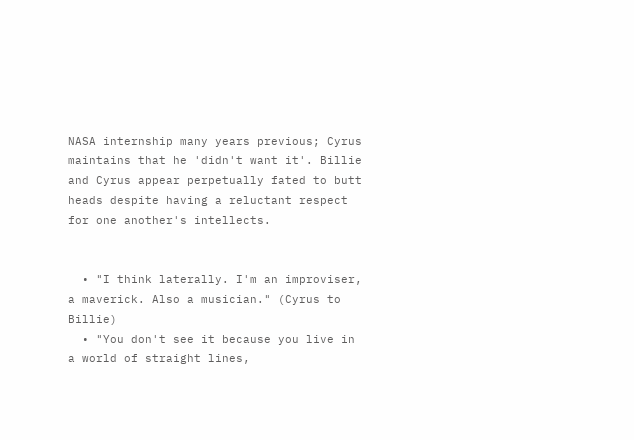NASA internship many years previous; Cyrus maintains that he 'didn't want it'. Billie and Cyrus appear perpetually fated to butt heads despite having a reluctant respect for one another's intellects.


  • "I think laterally. I'm an improviser, a maverick. Also a musician." (Cyrus to Billie)
  • "You don't see it because you live in a world of straight lines,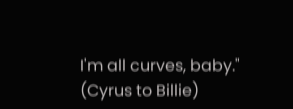I'm all curves, baby." (Cyrus to Billie)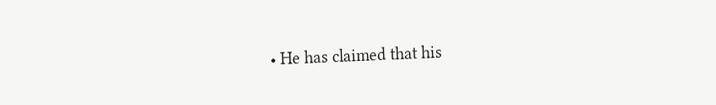• He has claimed that his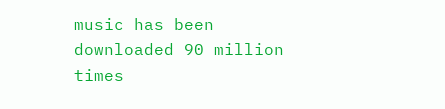music has been downloaded 90 million times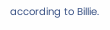according to Billie.